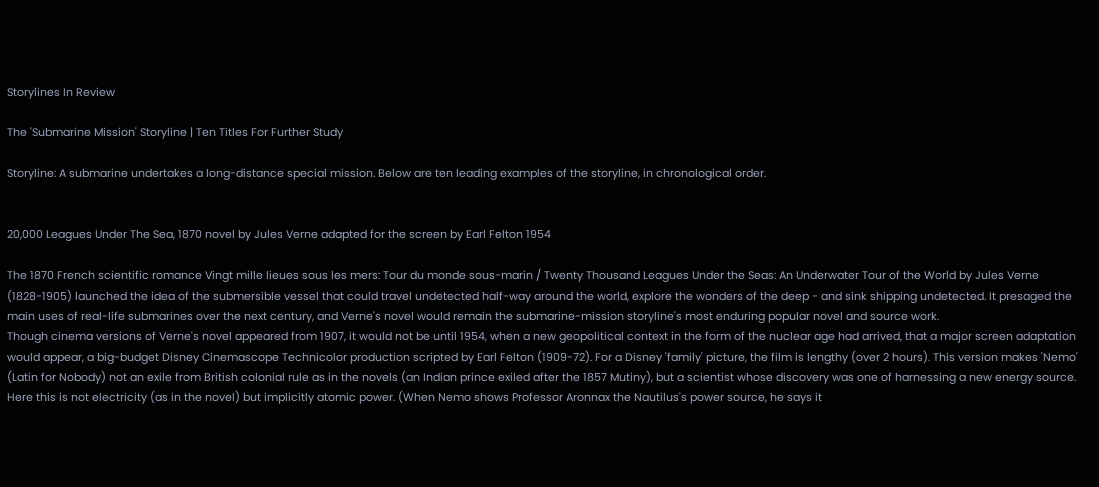Storylines In Review

The 'Submarine Mission' Storyline | Ten Titles For Further Study

Storyline: A submarine undertakes a long-distance special mission. Below are ten leading examples of the storyline, in chronological order.


20,000 Leagues Under The Sea, 1870 novel by Jules Verne adapted for the screen by Earl Felton 1954

The 1870 French scientific romance Vingt mille lieues sous les mers: Tour du monde sous-marin / Twenty Thousand Leagues Under the Seas: An Underwater Tour of the World by Jules Verne (1828-1905) launched the idea of the submersible vessel that could travel undetected half-way around the world, explore the wonders of the deep - and sink shipping undetected. It presaged the main uses of real-life submarines over the next century, and Verne's novel would remain the submarine-mission storyline's most enduring popular novel and source work.
Though cinema versions of Verne's novel appeared from 1907, it would not be until 1954, when a new geopolitical context in the form of the nuclear age had arrived, that a major screen adaptation would appear, a big-budget Disney Cinemascope Technicolor production scripted by Earl Felton (1909-72). For a Disney 'family' picture, the film is lengthy (over 2 hours). This version makes 'Nemo' (Latin for Nobody) not an exile from British colonial rule as in the novels (an Indian prince exiled after the 1857 Mutiny), but a scientist whose discovery was one of harnessing a new energy source. Here this is not electricity (as in the novel) but implicitly atomic power. (When Nemo shows Professor Aronnax the Nautilus's power source, he says it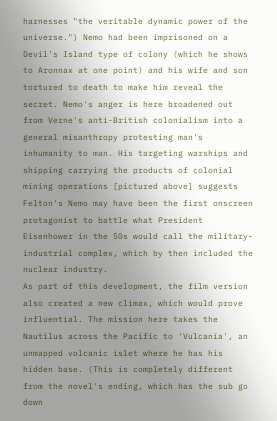harnesses "the veritable dynamic power of the universe.") Nemo had been imprisoned on a Devil's Island type of colony (which he shows to Aronnax at one point) and his wife and son tortured to death to make him reveal the secret. Nemo's anger is here broadened out from Verne's anti-British colonialism into a general misanthropy protesting man's inhumanity to man. His targeting warships and shipping carrying the products of colonial mining operations [pictured above] suggests Felton's Nemo may have been the first onscreen protagonist to battle what President Eisenhower in the 50s would call the military-industrial complex, which by then included the nuclear industry.
As part of this development, the film version also created a new climax, which would prove influential. The mission here takes the Nautilus across the Pacific to 'Vulcania', an unmapped volcanic islet where he has his hidden base. (This is completely different from the novel's ending, which has the sub go down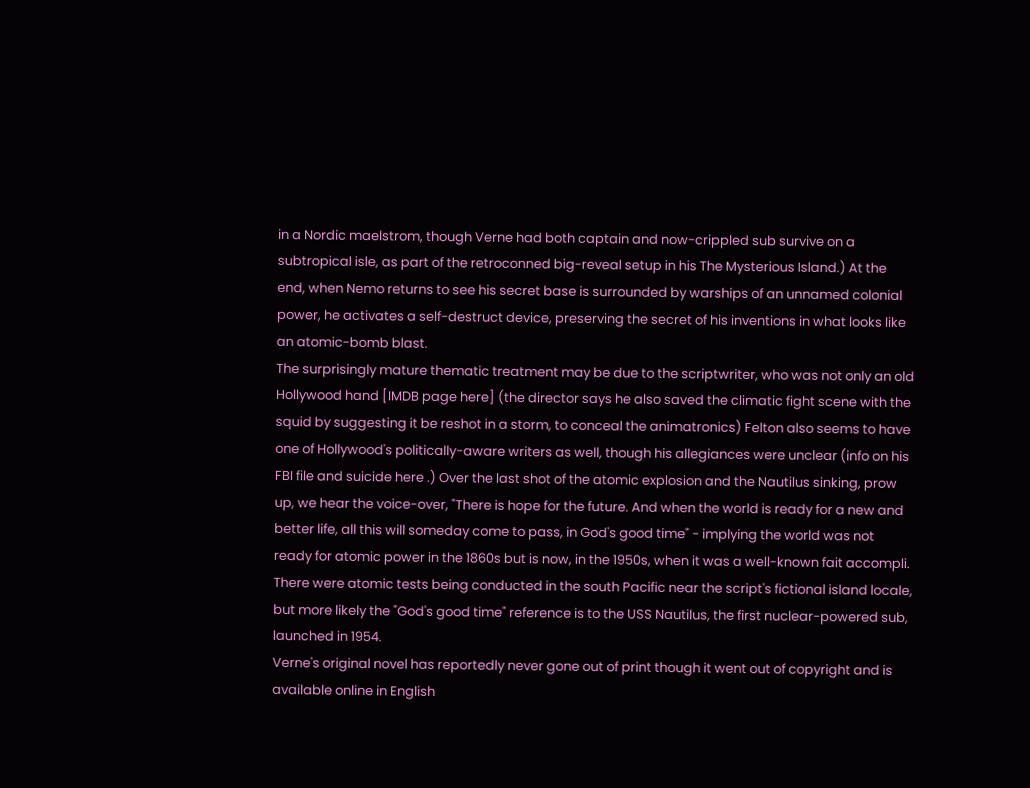in a Nordic maelstrom, though Verne had both captain and now-crippled sub survive on a subtropical isle, as part of the retroconned big-reveal setup in his The Mysterious Island.) At the end, when Nemo returns to see his secret base is surrounded by warships of an unnamed colonial power, he activates a self-destruct device, preserving the secret of his inventions in what looks like an atomic-bomb blast.
The surprisingly mature thematic treatment may be due to the scriptwriter, who was not only an old Hollywood hand [IMDB page here] (the director says he also saved the climatic fight scene with the squid by suggesting it be reshot in a storm, to conceal the animatronics) Felton also seems to have one of Hollywood's politically-aware writers as well, though his allegiances were unclear (info on his FBI file and suicide here .) Over the last shot of the atomic explosion and the Nautilus sinking, prow up, we hear the voice-over, "There is hope for the future. And when the world is ready for a new and better life, all this will someday come to pass, in God's good time" - implying the world was not ready for atomic power in the 1860s but is now, in the 1950s, when it was a well-known fait accompli. There were atomic tests being conducted in the south Pacific near the script's fictional island locale, but more likely the "God's good time" reference is to the USS Nautilus, the first nuclear-powered sub, launched in 1954.
Verne's original novel has reportedly never gone out of print though it went out of copyright and is available online in English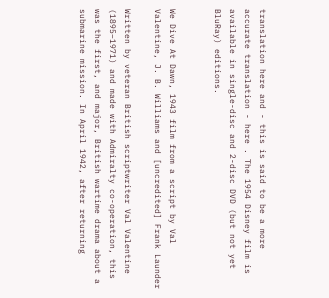translation here and - this is said to be a more accurate translation - here . The 1954 Disney film is available in single-disc and 2-disc DVD (but not yet BluRay) editions.


We Dive At Dawn, 1943 film from a script by Val Valentine, J. B. Williams and [uncredited] Frank Launder

Written by veteran British scriptwriter Val Valentine (1895–1971) and made with Admiralty co-operation, this was the first, and major, British wartime drama about a submarine mission. In April 1942, after returning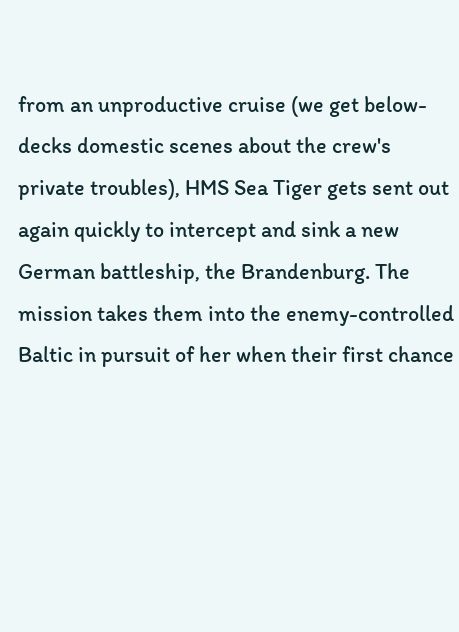from an unproductive cruise (we get below-decks domestic scenes about the crew's private troubles), HMS Sea Tiger gets sent out again quickly to intercept and sink a new German battleship, the Brandenburg. The mission takes them into the enemy-controlled Baltic in pursuit of her when their first chance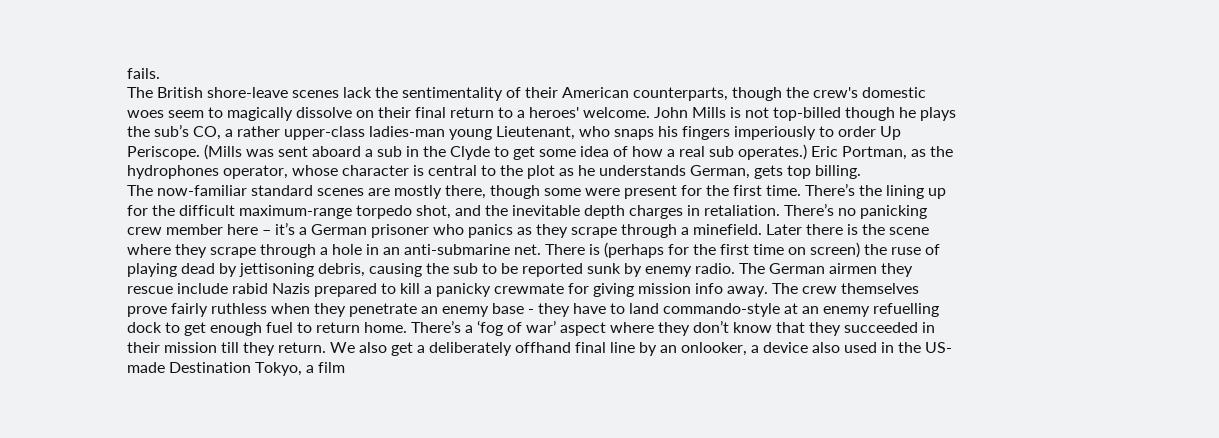fails.
The British shore-leave scenes lack the sentimentality of their American counterparts, though the crew's domestic woes seem to magically dissolve on their final return to a heroes' welcome. John Mills is not top-billed though he plays the sub’s CO, a rather upper-class ladies-man young Lieutenant, who snaps his fingers imperiously to order Up Periscope. (Mills was sent aboard a sub in the Clyde to get some idea of how a real sub operates.) Eric Portman, as the hydrophones operator, whose character is central to the plot as he understands German, gets top billing.
The now-familiar standard scenes are mostly there, though some were present for the first time. There’s the lining up for the difficult maximum-range torpedo shot, and the inevitable depth charges in retaliation. There’s no panicking crew member here – it’s a German prisoner who panics as they scrape through a minefield. Later there is the scene where they scrape through a hole in an anti-submarine net. There is (perhaps for the first time on screen) the ruse of playing dead by jettisoning debris, causing the sub to be reported sunk by enemy radio. The German airmen they rescue include rabid Nazis prepared to kill a panicky crewmate for giving mission info away. The crew themselves prove fairly ruthless when they penetrate an enemy base - they have to land commando-style at an enemy refuelling dock to get enough fuel to return home. There’s a ‘fog of war’ aspect where they don’t know that they succeeded in their mission till they return. We also get a deliberately offhand final line by an onlooker, a device also used in the US-made Destination Tokyo, a film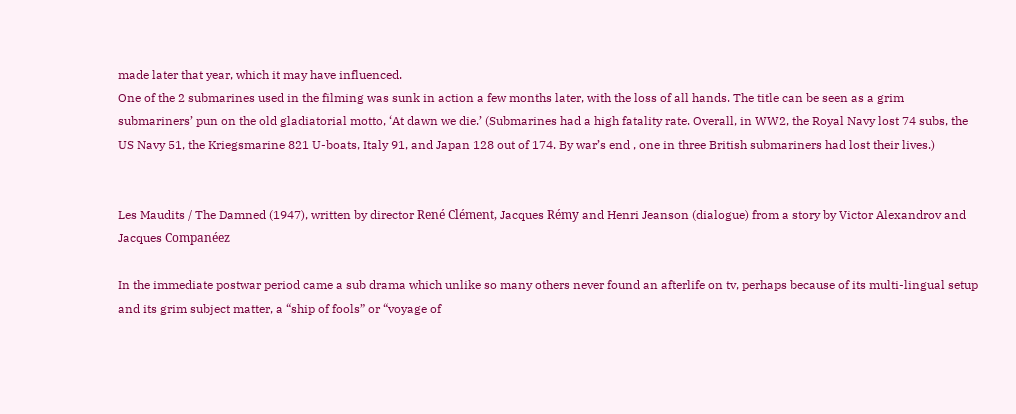made later that year, which it may have influenced.
One of the 2 submarines used in the filming was sunk in action a few months later, with the loss of all hands. The title can be seen as a grim submariners’ pun on the old gladiatorial motto, ‘At dawn we die.’ (Submarines had a high fatality rate. Overall, in WW2, the Royal Navy lost 74 subs, the US Navy 51, the Kriegsmarine 821 U-boats, Italy 91, and Japan 128 out of 174. By war’s end , one in three British submariners had lost their lives.)


Les Maudits / The Damned (1947), written by director René Clément, Jacques Rémy and Henri Jeanson (dialogue) from a story by Victor Alexandrov and Jacques Companéez

In the immediate postwar period came a sub drama which unlike so many others never found an afterlife on tv, perhaps because of its multi-lingual setup and its grim subject matter, a “ship of fools” or “voyage of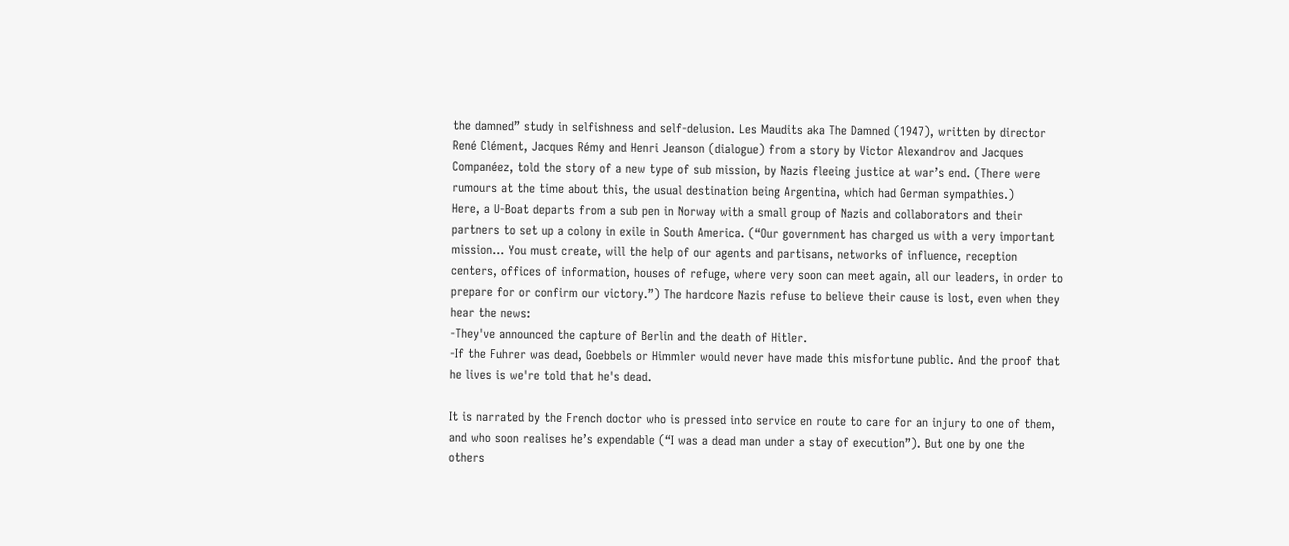the damned” study in selfishness and self-delusion. Les Maudits aka The Damned (1947), written by director René Clément, Jacques Rémy and Henri Jeanson (dialogue) from a story by Victor Alexandrov and Jacques Companéez, told the story of a new type of sub mission, by Nazis fleeing justice at war’s end. (There were rumours at the time about this, the usual destination being Argentina, which had German sympathies.)
Here, a U-Boat departs from a sub pen in Norway with a small group of Nazis and collaborators and their partners to set up a colony in exile in South America. (“Our government has charged us with a very important mission… You must create, will the help of our agents and partisans, networks of influence, reception centers, offices of information, houses of refuge, where very soon can meet again, all our leaders, in order to prepare for or confirm our victory.”) The hardcore Nazis refuse to believe their cause is lost, even when they hear the news:
-They've announced the capture of Berlin and the death of Hitler.
-If the Fuhrer was dead, Goebbels or Himmler would never have made this misfortune public. And the proof that he lives is we're told that he's dead.

It is narrated by the French doctor who is pressed into service en route to care for an injury to one of them, and who soon realises he’s expendable (“I was a dead man under a stay of execution”). But one by one the others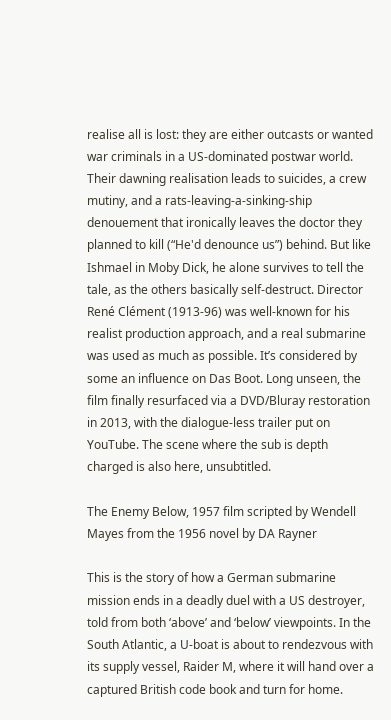realise all is lost: they are either outcasts or wanted war criminals in a US-dominated postwar world. Their dawning realisation leads to suicides, a crew mutiny, and a rats-leaving-a-sinking-ship denouement that ironically leaves the doctor they planned to kill (“He'd denounce us”) behind. But like Ishmael in Moby Dick, he alone survives to tell the tale, as the others basically self-destruct. Director René Clément (1913-96) was well-known for his realist production approach, and a real submarine was used as much as possible. It’s considered by some an influence on Das Boot. Long unseen, the film finally resurfaced via a DVD/Bluray restoration in 2013, with the dialogue-less trailer put on YouTube. The scene where the sub is depth charged is also here, unsubtitled.

The Enemy Below, 1957 film scripted by Wendell Mayes from the 1956 novel by DA Rayner

This is the story of how a German submarine mission ends in a deadly duel with a US destroyer, told from both ‘above’ and ‘below’ viewpoints. In the South Atlantic, a U-boat is about to rendezvous with its supply vessel, Raider M, where it will hand over a captured British code book and turn for home.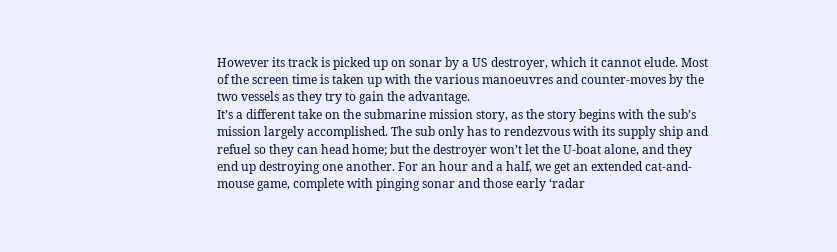However its track is picked up on sonar by a US destroyer, which it cannot elude. Most of the screen time is taken up with the various manoeuvres and counter-moves by the two vessels as they try to gain the advantage.
It’s a different take on the submarine mission story, as the story begins with the sub’s mission largely accomplished. The sub only has to rendezvous with its supply ship and refuel so they can head home; but the destroyer won’t let the U-boat alone, and they end up destroying one another. For an hour and a half, we get an extended cat-and-mouse game, complete with pinging sonar and those early ‘radar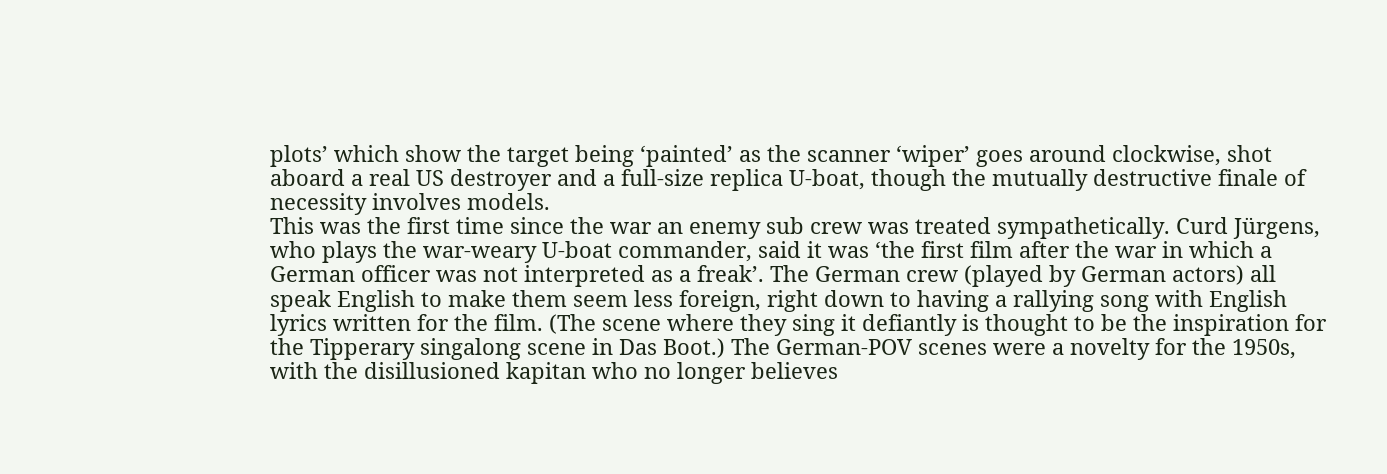plots’ which show the target being ‘painted’ as the scanner ‘wiper’ goes around clockwise, shot aboard a real US destroyer and a full-size replica U-boat, though the mutually destructive finale of necessity involves models.
This was the first time since the war an enemy sub crew was treated sympathetically. Curd Jürgens, who plays the war-weary U-boat commander, said it was ‘the first film after the war in which a German officer was not interpreted as a freak’. The German crew (played by German actors) all speak English to make them seem less foreign, right down to having a rallying song with English lyrics written for the film. (The scene where they sing it defiantly is thought to be the inspiration for the Tipperary singalong scene in Das Boot.) The German-POV scenes were a novelty for the 1950s, with the disillusioned kapitan who no longer believes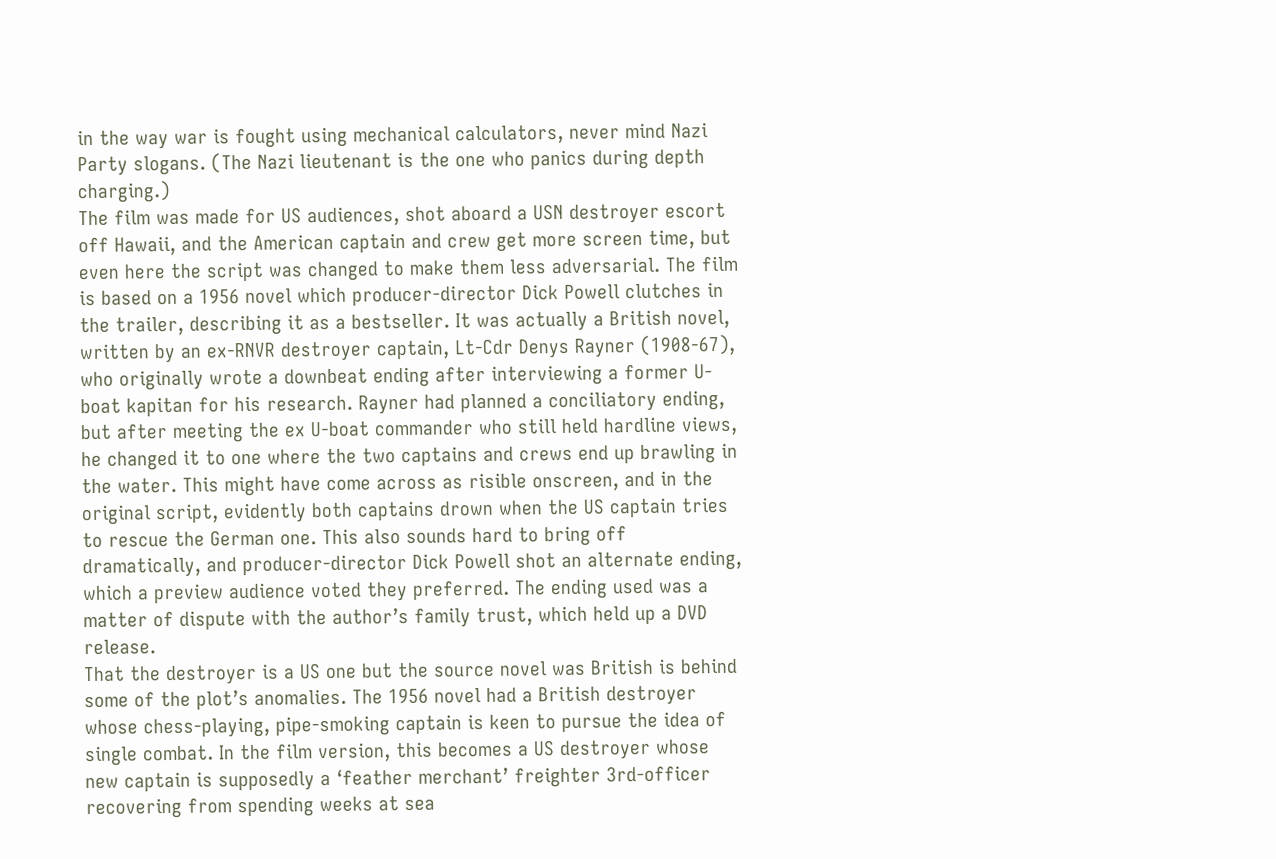in the way war is fought using mechanical calculators, never mind Nazi Party slogans. (The Nazi lieutenant is the one who panics during depth charging.)
The film was made for US audiences, shot aboard a USN destroyer escort off Hawaii, and the American captain and crew get more screen time, but even here the script was changed to make them less adversarial. The film is based on a 1956 novel which producer-director Dick Powell clutches in the trailer, describing it as a bestseller. It was actually a British novel, written by an ex-RNVR destroyer captain, Lt-Cdr Denys Rayner (1908-67), who originally wrote a downbeat ending after interviewing a former U-boat kapitan for his research. Rayner had planned a conciliatory ending, but after meeting the ex U-boat commander who still held hardline views, he changed it to one where the two captains and crews end up brawling in the water. This might have come across as risible onscreen, and in the original script, evidently both captains drown when the US captain tries to rescue the German one. This also sounds hard to bring off dramatically, and producer-director Dick Powell shot an alternate ending, which a preview audience voted they preferred. The ending used was a matter of dispute with the author’s family trust, which held up a DVD release.
That the destroyer is a US one but the source novel was British is behind some of the plot’s anomalies. The 1956 novel had a British destroyer whose chess-playing, pipe-smoking captain is keen to pursue the idea of single combat. In the film version, this becomes a US destroyer whose new captain is supposedly a ‘feather merchant’ freighter 3rd-officer recovering from spending weeks at sea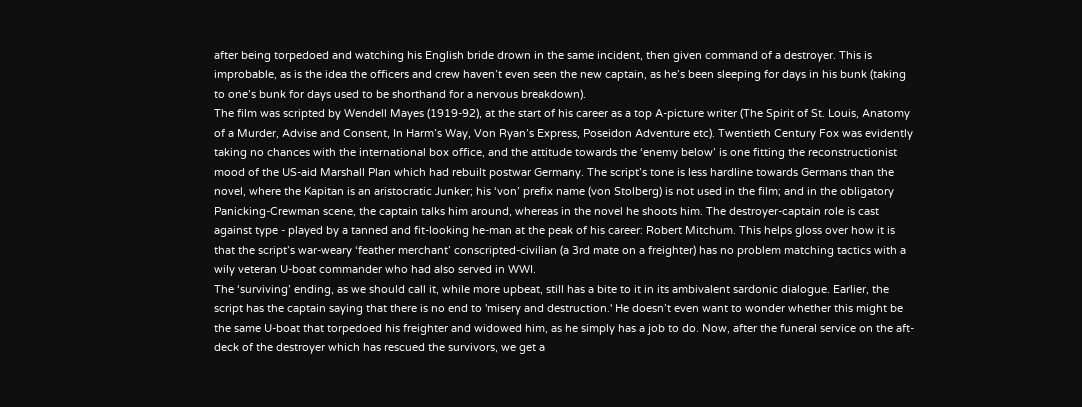after being torpedoed and watching his English bride drown in the same incident, then given command of a destroyer. This is improbable, as is the idea the officers and crew haven’t even seen the new captain, as he’s been sleeping for days in his bunk (taking to one’s bunk for days used to be shorthand for a nervous breakdown).
The film was scripted by Wendell Mayes (1919-92), at the start of his career as a top A-picture writer (The Spirit of St. Louis, Anatomy of a Murder, Advise and Consent, In Harm’s Way, Von Ryan’s Express, Poseidon Adventure etc). Twentieth Century Fox was evidently taking no chances with the international box office, and the attitude towards the ‘enemy below’ is one fitting the reconstructionist mood of the US-aid Marshall Plan which had rebuilt postwar Germany. The script’s tone is less hardline towards Germans than the novel, where the Kapitan is an aristocratic Junker; his ‘von’ prefix name (von Stolberg) is not used in the film; and in the obligatory Panicking-Crewman scene, the captain talks him around, whereas in the novel he shoots him. The destroyer-captain role is cast against type - played by a tanned and fit-looking he-man at the peak of his career: Robert Mitchum. This helps gloss over how it is that the script’s war-weary ‘feather merchant’ conscripted-civilian (a 3rd mate on a freighter) has no problem matching tactics with a wily veteran U-boat commander who had also served in WWI.
The ‘surviving’ ending, as we should call it, while more upbeat, still has a bite to it in its ambivalent sardonic dialogue. Earlier, the script has the captain saying that there is no end to 'misery and destruction.' He doesn’t even want to wonder whether this might be the same U-boat that torpedoed his freighter and widowed him, as he simply has a job to do. Now, after the funeral service on the aft-deck of the destroyer which has rescued the survivors, we get a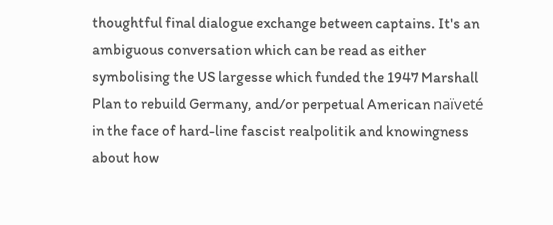thoughtful final dialogue exchange between captains. It's an ambiguous conversation which can be read as either symbolising the US largesse which funded the 1947 Marshall Plan to rebuild Germany, and/or perpetual American naïveté in the face of hard-line fascist realpolitik and knowingness about how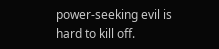power-seeking evil is hard to kill off.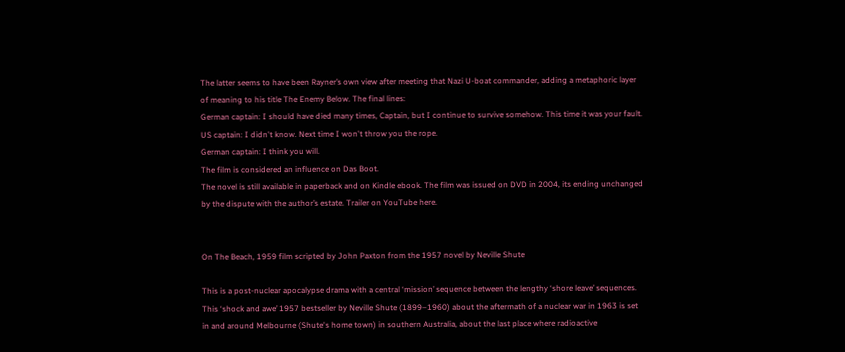The latter seems to have been Rayner’s own view after meeting that Nazi U-boat commander, adding a metaphoric layer of meaning to his title The Enemy Below. The final lines:
German captain: I should have died many times, Captain, but I continue to survive somehow. This time it was your fault.
US captain: I didn't know. Next time I won't throw you the rope.
German captain: I think you will.
The film is considered an influence on Das Boot.
The novel is still available in paperback and on Kindle ebook. The film was issued on DVD in 2004, its ending unchanged by the dispute with the author’s estate. Trailer on YouTube here.


On The Beach, 1959 film scripted by John Paxton from the 1957 novel by Neville Shute

This is a post-nuclear apocalypse drama with a central ‘mission’ sequence between the lengthy ‘shore leave’ sequences. This ‘shock and awe’ 1957 bestseller by Neville Shute (1899–1960) about the aftermath of a nuclear war in 1963 is set in and around Melbourne (Shute's home town) in southern Australia, about the last place where radioactive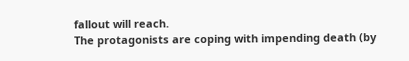fallout will reach.
The protagonists are coping with impending death (by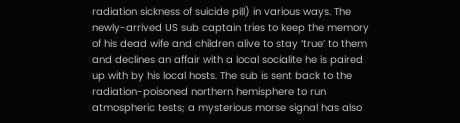radiation sickness of suicide pill) in various ways. The newly-arrived US sub captain tries to keep the memory of his dead wife and children alive to stay ‘true’ to them and declines an affair with a local socialite he is paired up with by his local hosts. The sub is sent back to the radiation-poisoned northern hemisphere to run atmospheric tests; a mysterious morse signal has also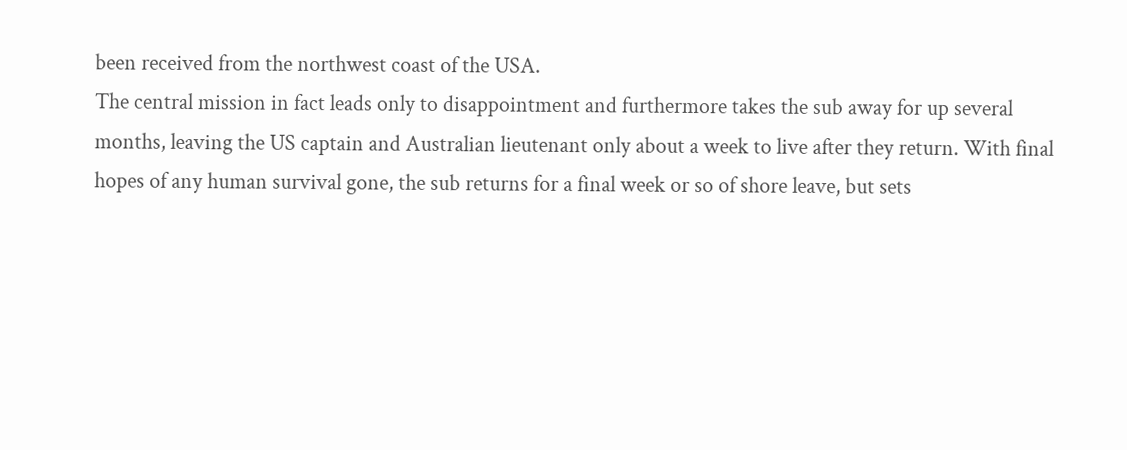been received from the northwest coast of the USA.
The central mission in fact leads only to disappointment and furthermore takes the sub away for up several months, leaving the US captain and Australian lieutenant only about a week to live after they return. With final hopes of any human survival gone, the sub returns for a final week or so of shore leave, but sets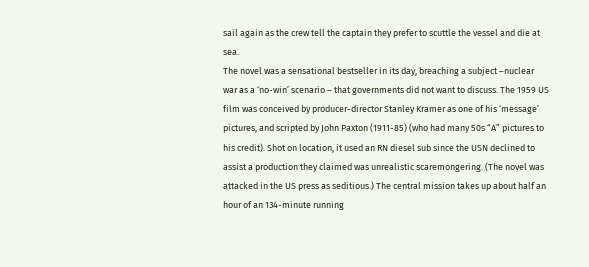sail again as the crew tell the captain they prefer to scuttle the vessel and die at sea.
The novel was a sensational bestseller in its day, breaching a subject –nuclear war as a ‘no-win’ scenario – that governments did not want to discuss. The 1959 US film was conceived by producer-director Stanley Kramer as one of his ‘message’ pictures, and scripted by John Paxton (1911-85) (who had many 50s “A” pictures to his credit). Shot on location, it used an RN diesel sub since the USN declined to assist a production they claimed was unrealistic scaremongering. (The novel was attacked in the US press as seditious.) The central mission takes up about half an hour of an 134-minute running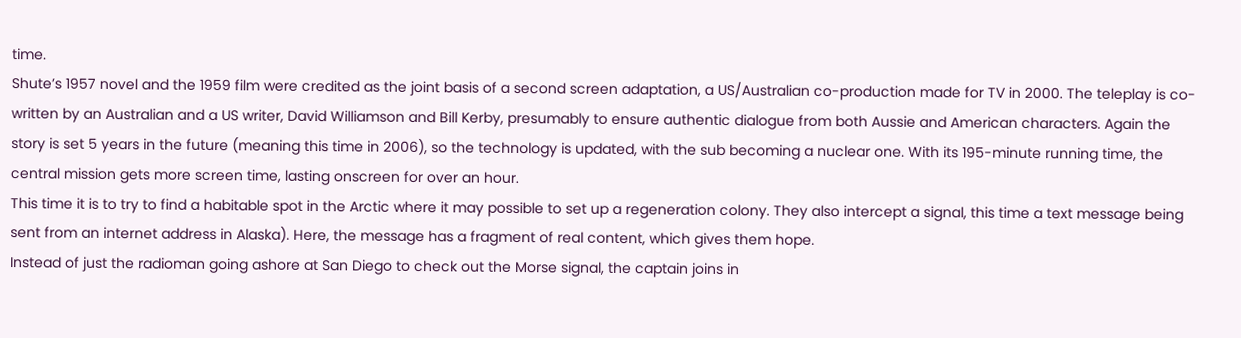time.
Shute’s 1957 novel and the 1959 film were credited as the joint basis of a second screen adaptation, a US/Australian co-production made for TV in 2000. The teleplay is co-written by an Australian and a US writer, David Williamson and Bill Kerby, presumably to ensure authentic dialogue from both Aussie and American characters. Again the story is set 5 years in the future (meaning this time in 2006), so the technology is updated, with the sub becoming a nuclear one. With its 195-minute running time, the central mission gets more screen time, lasting onscreen for over an hour.
This time it is to try to find a habitable spot in the Arctic where it may possible to set up a regeneration colony. They also intercept a signal, this time a text message being sent from an internet address in Alaska). Here, the message has a fragment of real content, which gives them hope.
Instead of just the radioman going ashore at San Diego to check out the Morse signal, the captain joins in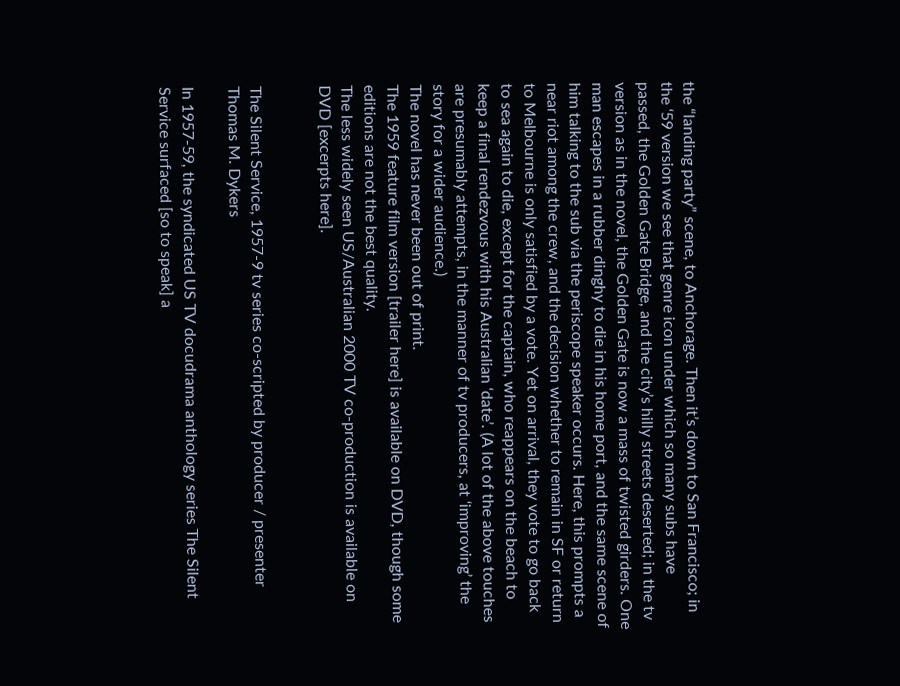the “landing party” scene, to Anchorage. Then it’s down to San Francisco; in the ‘59 version we see that genre icon under which so many subs have passed, the Golden Gate Bridge, and the city’s hilly streets deserted; in the tv version as in the novel, the Golden Gate is now a mass of twisted girders. One man escapes in a rubber dinghy to die in his home port, and the same scene of him talking to the sub via the periscope speaker occurs. Here, this prompts a near riot among the crew, and the decision whether to remain in SF or return to Melbourne is only satisfied by a vote. Yet on arrival, they vote to go back to sea again to die, except for the captain, who reappears on the beach to keep a final rendezvous with his Australian ‘date’. (A lot of the above touches are presumably attempts, in the manner of tv producers, at ‘improving’ the story for a wider audience.)
The novel has never been out of print.
The 1959 feature film version [trailer here] is available on DVD, though some editions are not the best quality.
The less widely seen US/Australian 2000 TV co-production is available on DVD [excerpts here].


The Silent Service, 1957-9 tv series co-scripted by producer / presenter Thomas M. Dykers

In 1957-59, the syndicated US TV docudrama anthology series The Silent Service surfaced [so to speak] a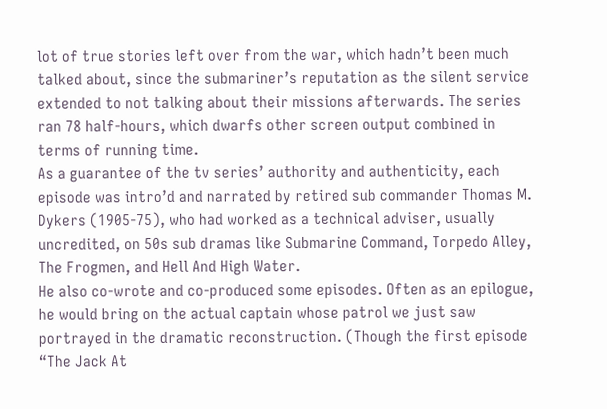lot of true stories left over from the war, which hadn’t been much talked about, since the submariner’s reputation as the silent service extended to not talking about their missions afterwards. The series ran 78 half-hours, which dwarfs other screen output combined in terms of running time.
As a guarantee of the tv series’ authority and authenticity, each episode was intro’d and narrated by retired sub commander Thomas M. Dykers (1905-75), who had worked as a technical adviser, usually uncredited, on 50s sub dramas like Submarine Command, Torpedo Alley, The Frogmen, and Hell And High Water.
He also co-wrote and co-produced some episodes. Often as an epilogue, he would bring on the actual captain whose patrol we just saw portrayed in the dramatic reconstruction. (Though the first episode “The Jack At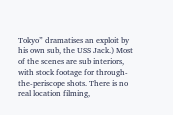Tokyo” dramatises an exploit by his own sub, the USS Jack.) Most of the scenes are sub interiors, with stock footage for through-the-periscope shots. There is no real location filming,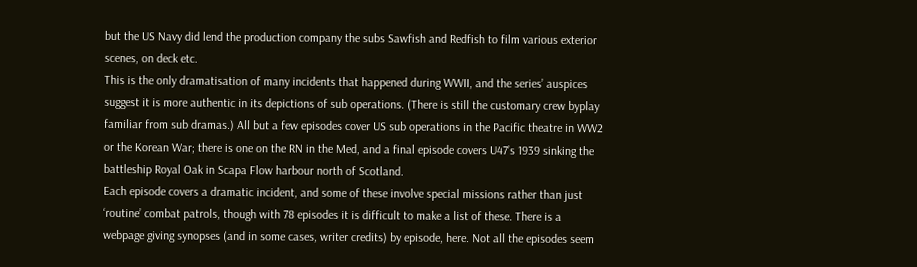but the US Navy did lend the production company the subs Sawfish and Redfish to film various exterior scenes, on deck etc.
This is the only dramatisation of many incidents that happened during WWII, and the series’ auspices suggest it is more authentic in its depictions of sub operations. (There is still the customary crew byplay familiar from sub dramas.) All but a few episodes cover US sub operations in the Pacific theatre in WW2 or the Korean War; there is one on the RN in the Med, and a final episode covers U47’s 1939 sinking the battleship Royal Oak in Scapa Flow harbour north of Scotland.
Each episode covers a dramatic incident, and some of these involve special missions rather than just ‘routine’ combat patrols, though with 78 episodes it is difficult to make a list of these. There is a webpage giving synopses (and in some cases, writer credits) by episode, here. Not all the episodes seem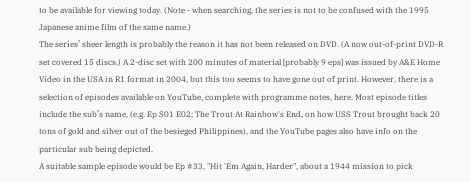to be available for viewing today. (Note - when searching, the series is not to be confused with the 1995 Japanese anime film of the same name.)
The series’ sheer length is probably the reason it has not been released on DVD. (A now out-of-print DVD-R set covered 15 discs.) A 2-disc set with 200 minutes of material [probably 9 eps] was issued by A&E Home Video in the USA in R1 format in 2004, but this too seems to have gone out of print. However, there is a selection of episodes available on YouTube, complete with programme notes, here. Most episode titles include the sub’s name, (e.g. Ep S01 E02: The Trout At Rainbow's End, on how USS Trout brought back 20 tons of gold and silver out of the besieged Philippines), and the YouTube pages also have info on the particular sub being depicted.
A suitable sample episode would be Ep #33, "Hit 'Em Again, Harder", about a 1944 mission to pick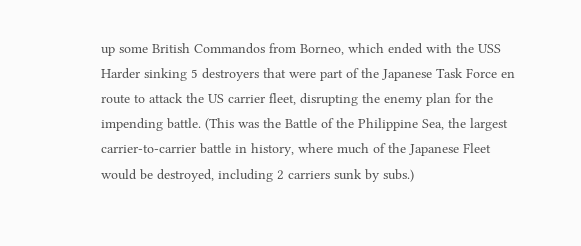up some British Commandos from Borneo, which ended with the USS Harder sinking 5 destroyers that were part of the Japanese Task Force en route to attack the US carrier fleet, disrupting the enemy plan for the impending battle. (This was the Battle of the Philippine Sea, the largest carrier-to-carrier battle in history, where much of the Japanese Fleet would be destroyed, including 2 carriers sunk by subs.)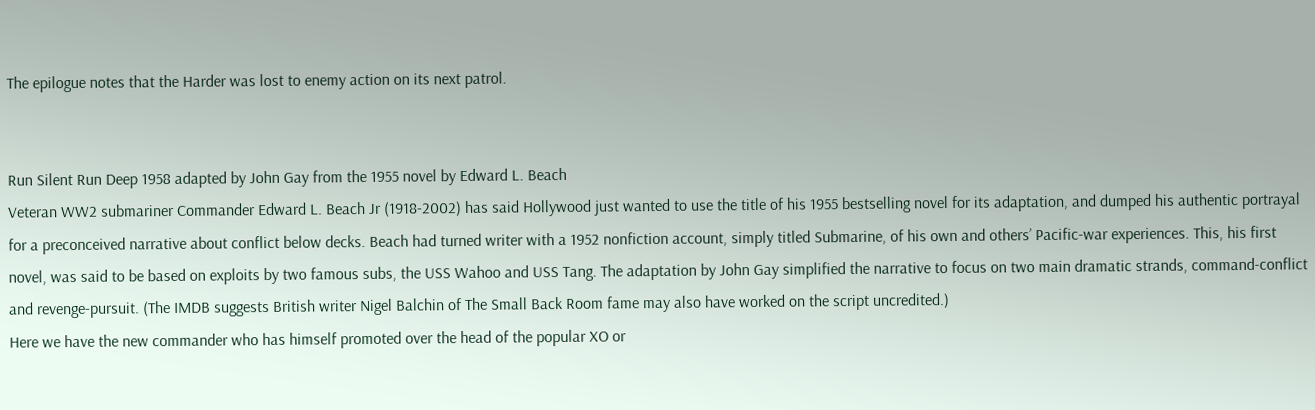The epilogue notes that the Harder was lost to enemy action on its next patrol.


Run Silent Run Deep 1958 adapted by John Gay from the 1955 novel by Edward L. Beach
Veteran WW2 submariner Commander Edward L. Beach Jr (1918-2002) has said Hollywood just wanted to use the title of his 1955 bestselling novel for its adaptation, and dumped his authentic portrayal for a preconceived narrative about conflict below decks. Beach had turned writer with a 1952 nonfiction account, simply titled Submarine, of his own and others’ Pacific-war experiences. This, his first novel, was said to be based on exploits by two famous subs, the USS Wahoo and USS Tang. The adaptation by John Gay simplified the narrative to focus on two main dramatic strands, command-conflict and revenge-pursuit. (The IMDB suggests British writer Nigel Balchin of The Small Back Room fame may also have worked on the script uncredited.)
Here we have the new commander who has himself promoted over the head of the popular XO or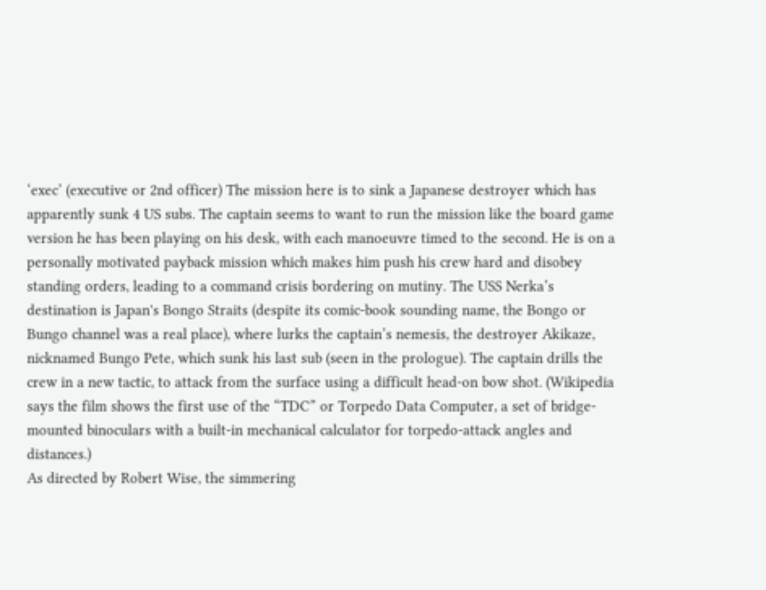‘exec’ (executive or 2nd officer) The mission here is to sink a Japanese destroyer which has apparently sunk 4 US subs. The captain seems to want to run the mission like the board game version he has been playing on his desk, with each manoeuvre timed to the second. He is on a personally motivated payback mission which makes him push his crew hard and disobey standing orders, leading to a command crisis bordering on mutiny. The USS Nerka’s destination is Japan's Bongo Straits (despite its comic-book sounding name, the Bongo or Bungo channel was a real place), where lurks the captain’s nemesis, the destroyer Akikaze, nicknamed Bungo Pete, which sunk his last sub (seen in the prologue). The captain drills the crew in a new tactic, to attack from the surface using a difficult head-on bow shot. (Wikipedia says the film shows the first use of the “TDC” or Torpedo Data Computer, a set of bridge-mounted binoculars with a built-in mechanical calculator for torpedo-attack angles and distances.)
As directed by Robert Wise, the simmering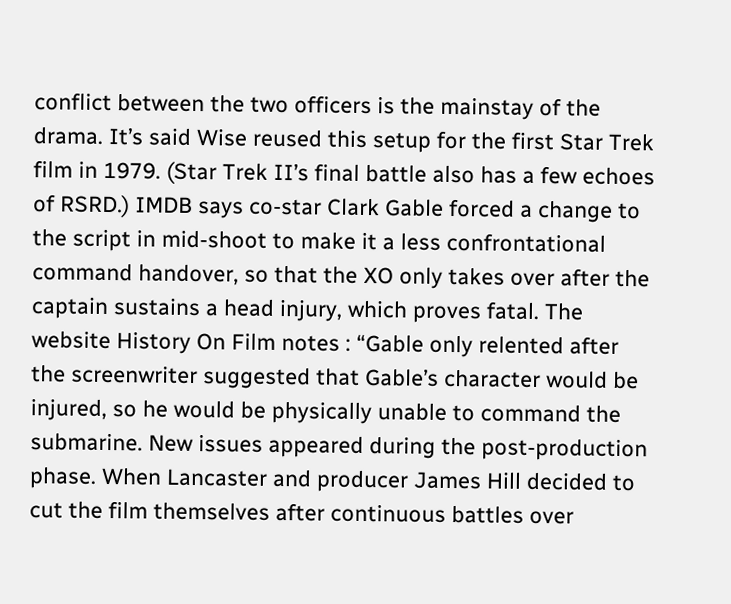conflict between the two officers is the mainstay of the drama. It’s said Wise reused this setup for the first Star Trek film in 1979. (Star Trek II’s final battle also has a few echoes of RSRD.) IMDB says co-star Clark Gable forced a change to the script in mid-shoot to make it a less confrontational command handover, so that the XO only takes over after the captain sustains a head injury, which proves fatal. The website History On Film notes : “Gable only relented after the screenwriter suggested that Gable’s character would be injured, so he would be physically unable to command the submarine. New issues appeared during the post-production phase. When Lancaster and producer James Hill decided to cut the film themselves after continuous battles over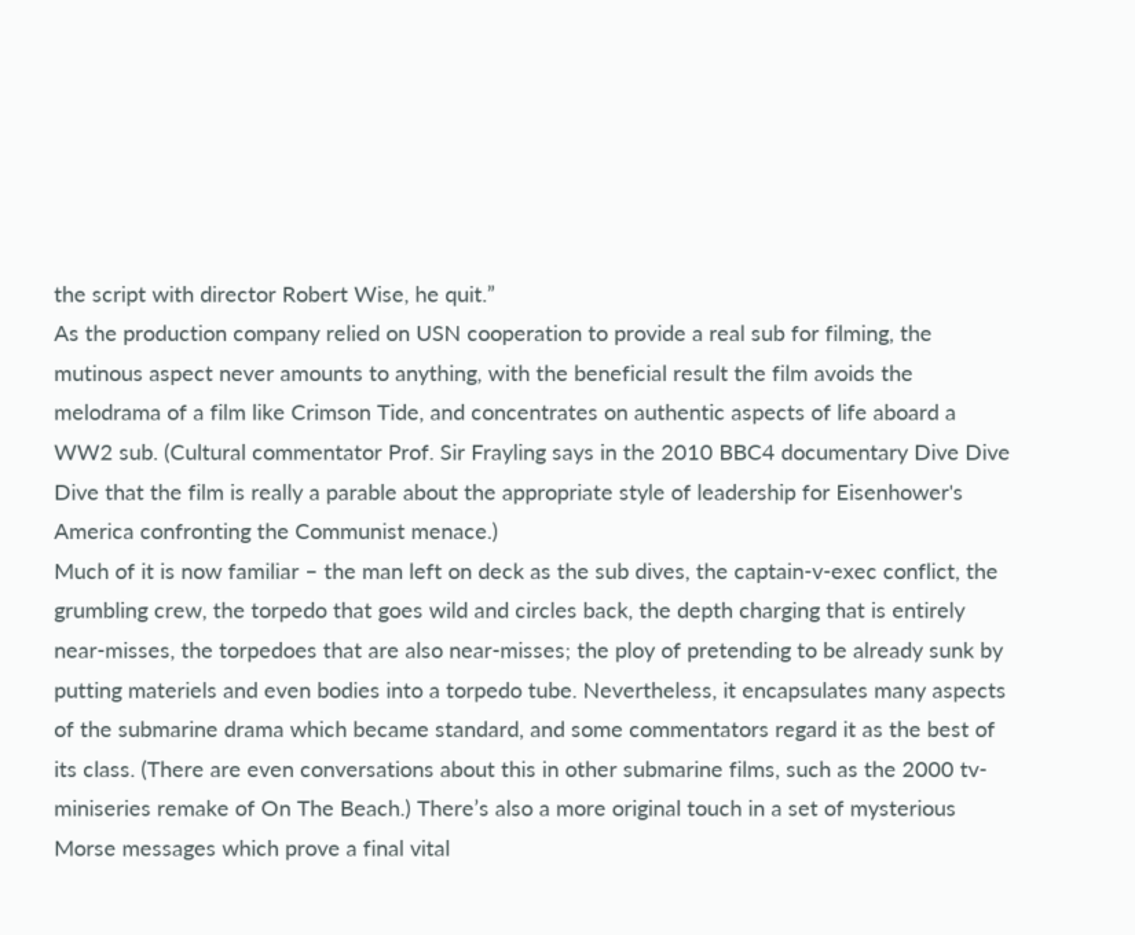the script with director Robert Wise, he quit.”
As the production company relied on USN cooperation to provide a real sub for filming, the mutinous aspect never amounts to anything, with the beneficial result the film avoids the melodrama of a film like Crimson Tide, and concentrates on authentic aspects of life aboard a WW2 sub. (Cultural commentator Prof. Sir Frayling says in the 2010 BBC4 documentary Dive Dive Dive that the film is really a parable about the appropriate style of leadership for Eisenhower's America confronting the Communist menace.)
Much of it is now familiar – the man left on deck as the sub dives, the captain-v-exec conflict, the grumbling crew, the torpedo that goes wild and circles back, the depth charging that is entirely near-misses, the torpedoes that are also near-misses; the ploy of pretending to be already sunk by putting materiels and even bodies into a torpedo tube. Nevertheless, it encapsulates many aspects of the submarine drama which became standard, and some commentators regard it as the best of its class. (There are even conversations about this in other submarine films, such as the 2000 tv-miniseries remake of On The Beach.) There’s also a more original touch in a set of mysterious Morse messages which prove a final vital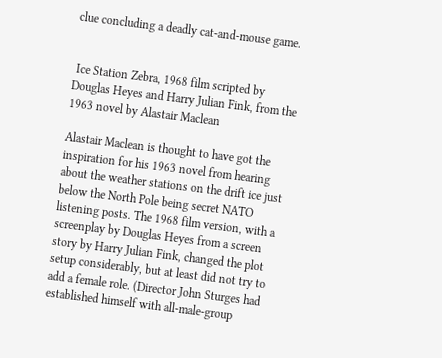clue concluding a deadly cat-and-mouse game.


 Ice Station Zebra, 1968 film scripted by Douglas Heyes and Harry Julian Fink, from the 1963 novel by Alastair Maclean

Alastair Maclean is thought to have got the inspiration for his 1963 novel from hearing about the weather stations on the drift ice just below the North Pole being secret NATO listening posts. The 1968 film version, with a screenplay by Douglas Heyes from a screen story by Harry Julian Fink, changed the plot setup considerably, but at least did not try to add a female role. (Director John Sturges had established himself with all-male-group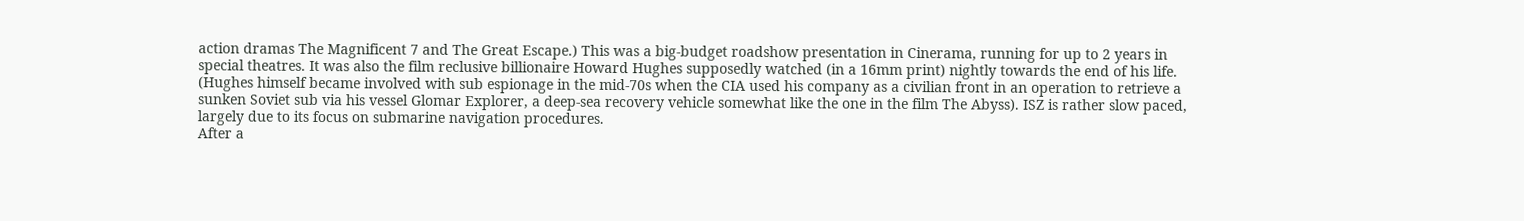action dramas The Magnificent 7 and The Great Escape.) This was a big-budget roadshow presentation in Cinerama, running for up to 2 years in special theatres. It was also the film reclusive billionaire Howard Hughes supposedly watched (in a 16mm print) nightly towards the end of his life. (Hughes himself became involved with sub espionage in the mid-70s when the CIA used his company as a civilian front in an operation to retrieve a sunken Soviet sub via his vessel Glomar Explorer, a deep-sea recovery vehicle somewhat like the one in the film The Abyss). ISZ is rather slow paced, largely due to its focus on submarine navigation procedures.
After a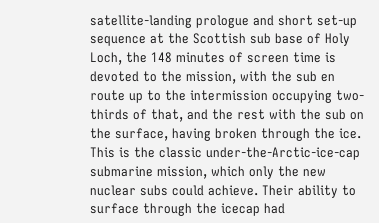satellite-landing prologue and short set-up sequence at the Scottish sub base of Holy Loch, the 148 minutes of screen time is devoted to the mission, with the sub en route up to the intermission occupying two-thirds of that, and the rest with the sub on the surface, having broken through the ice. This is the classic under-the-Arctic-ice-cap submarine mission, which only the new nuclear subs could achieve. Their ability to surface through the icecap had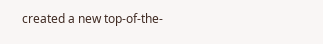created a new top-of-the-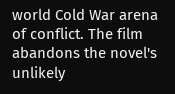world Cold War arena of conflict. The film abandons the novel's unlikely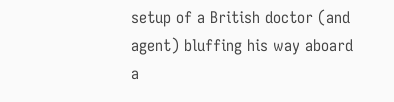setup of a British doctor (and agent) bluffing his way aboard a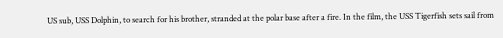US sub, USS Dolphin, to search for his brother, stranded at the polar base after a fire. In the film, the USS Tigerfish sets sail from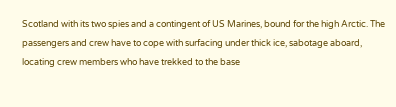Scotland with its two spies and a contingent of US Marines, bound for the high Arctic. The passengers and crew have to cope with surfacing under thick ice, sabotage aboard, locating crew members who have trekked to the base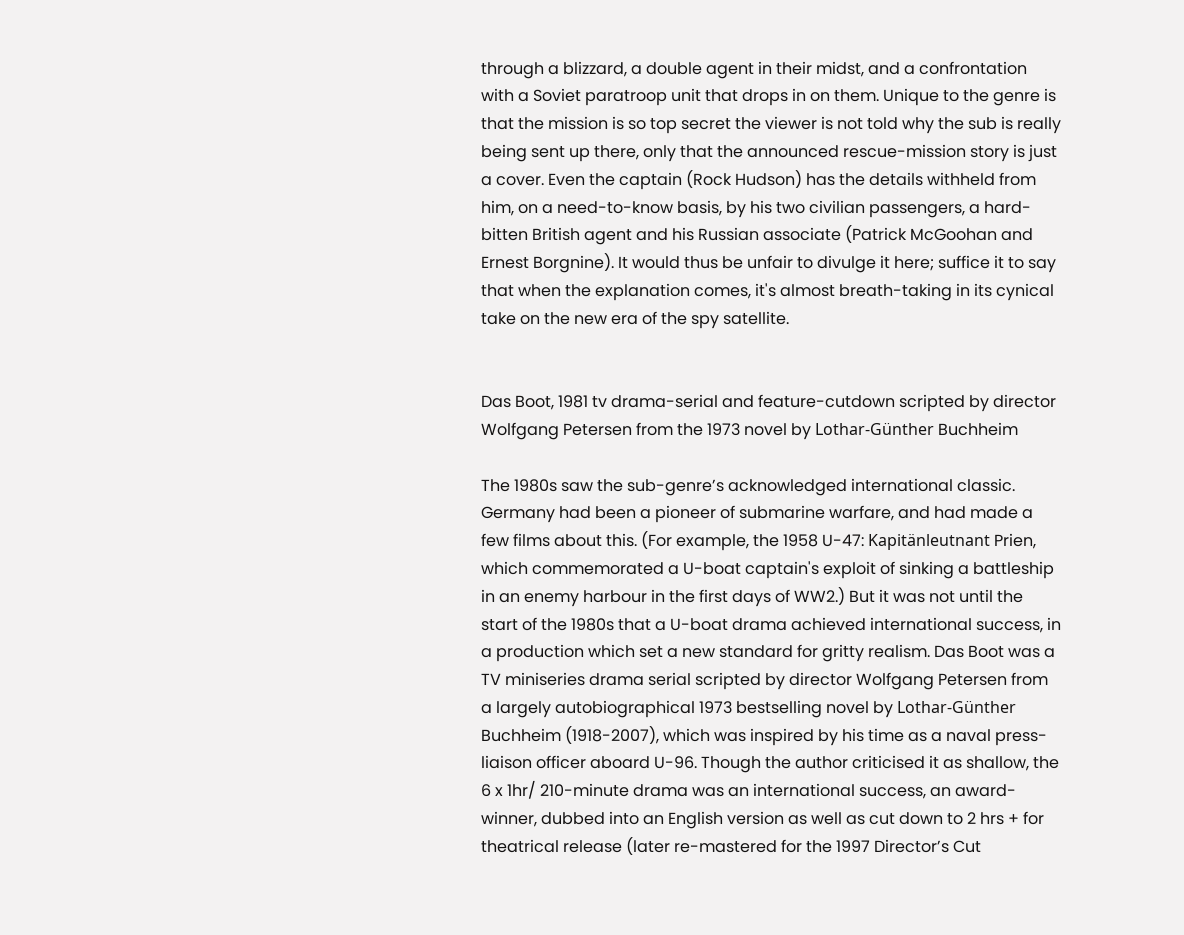through a blizzard, a double agent in their midst, and a confrontation with a Soviet paratroop unit that drops in on them. Unique to the genre is that the mission is so top secret the viewer is not told why the sub is really being sent up there, only that the announced rescue-mission story is just a cover. Even the captain (Rock Hudson) has the details withheld from him, on a need-to-know basis, by his two civilian passengers, a hard-bitten British agent and his Russian associate (Patrick McGoohan and Ernest Borgnine). It would thus be unfair to divulge it here; suffice it to say that when the explanation comes, it's almost breath-taking in its cynical take on the new era of the spy satellite.


Das Boot, 1981 tv drama-serial and feature-cutdown scripted by director Wolfgang Petersen from the 1973 novel by Lothar-Günther Buchheim

The 1980s saw the sub-genre’s acknowledged international classic. Germany had been a pioneer of submarine warfare, and had made a few films about this. (For example, the 1958 U-47: Kapitänleutnant Prien, which commemorated a U-boat captain's exploit of sinking a battleship in an enemy harbour in the first days of WW2.) But it was not until the start of the 1980s that a U-boat drama achieved international success, in a production which set a new standard for gritty realism. Das Boot was a TV miniseries drama serial scripted by director Wolfgang Petersen from a largely autobiographical 1973 bestselling novel by Lothar-Günther Buchheim (1918-2007), which was inspired by his time as a naval press-liaison officer aboard U-96. Though the author criticised it as shallow, the 6 x 1hr/ 210-minute drama was an international success, an award-winner, dubbed into an English version as well as cut down to 2 hrs + for theatrical release (later re-mastered for the 1997 Director’s Cut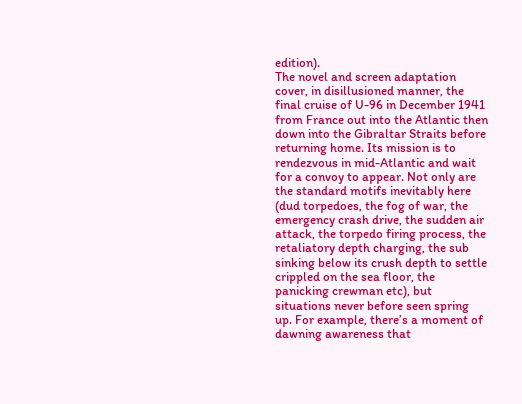edition).
The novel and screen adaptation cover, in disillusioned manner, the final cruise of U-96 in December 1941 from France out into the Atlantic then down into the Gibraltar Straits before returning home. Its mission is to rendezvous in mid-Atlantic and wait for a convoy to appear. Not only are the standard motifs inevitably here (dud torpedoes, the fog of war, the emergency crash drive, the sudden air attack, the torpedo firing process, the retaliatory depth charging, the sub sinking below its crush depth to settle crippled on the sea floor, the panicking crewman etc), but situations never before seen spring up. For example, there’s a moment of dawning awareness that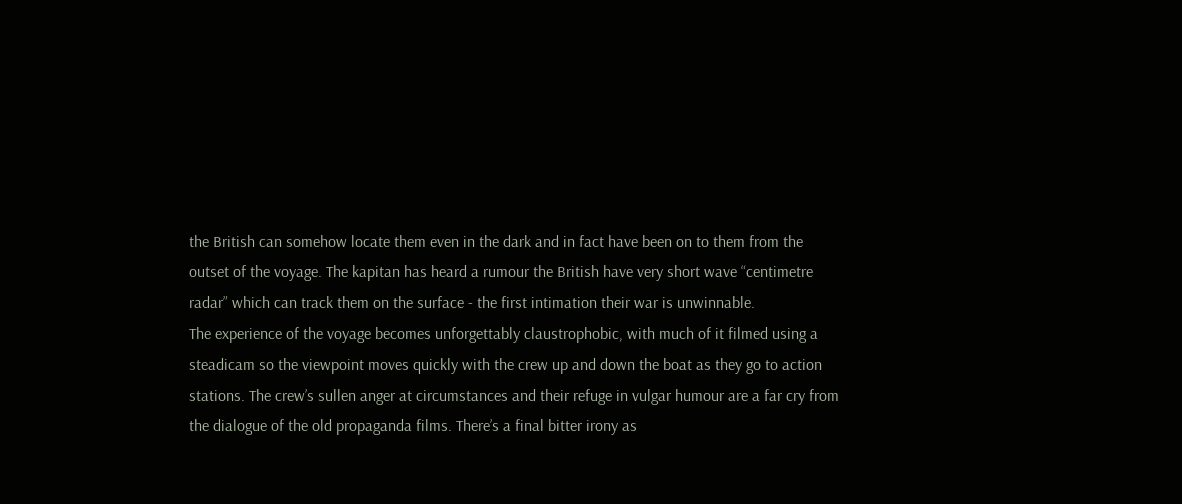the British can somehow locate them even in the dark and in fact have been on to them from the outset of the voyage. The kapitan has heard a rumour the British have very short wave “centimetre radar” which can track them on the surface - the first intimation their war is unwinnable.
The experience of the voyage becomes unforgettably claustrophobic, with much of it filmed using a steadicam so the viewpoint moves quickly with the crew up and down the boat as they go to action stations. The crew’s sullen anger at circumstances and their refuge in vulgar humour are a far cry from the dialogue of the old propaganda films. There’s a final bitter irony as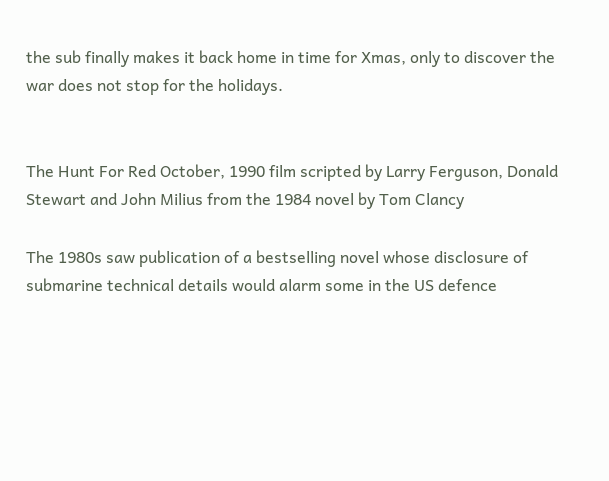the sub finally makes it back home in time for Xmas, only to discover the war does not stop for the holidays.


The Hunt For Red October, 1990 film scripted by Larry Ferguson, Donald Stewart and John Milius from the 1984 novel by Tom Clancy

The 1980s saw publication of a bestselling novel whose disclosure of submarine technical details would alarm some in the US defence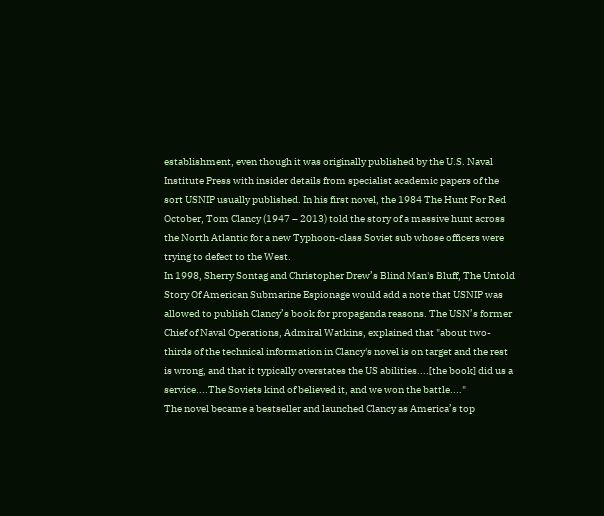establishment, even though it was originally published by the U.S. Naval Institute Press with insider details from specialist academic papers of the sort USNIP usually published. In his first novel, the 1984 The Hunt For Red October, Tom Clancy (1947 – 2013) told the story of a massive hunt across the North Atlantic for a new Typhoon-class Soviet sub whose officers were trying to defect to the West.
In 1998, Sherry Sontag and Christopher Drew’s Blind Man's Bluff, The Untold Story Of American Submarine Espionage would add a note that USNIP was allowed to publish Clancy’s book for propaganda reasons. The USN’s former Chief of Naval Operations, Admiral Watkins, explained that "about two-thirds of the technical information in Clancy's novel is on target and the rest is wrong, and that it typically overstates the US abilities....[the book] did us a service....The Soviets kind of believed it, and we won the battle...."
The novel became a bestseller and launched Clancy as America’s top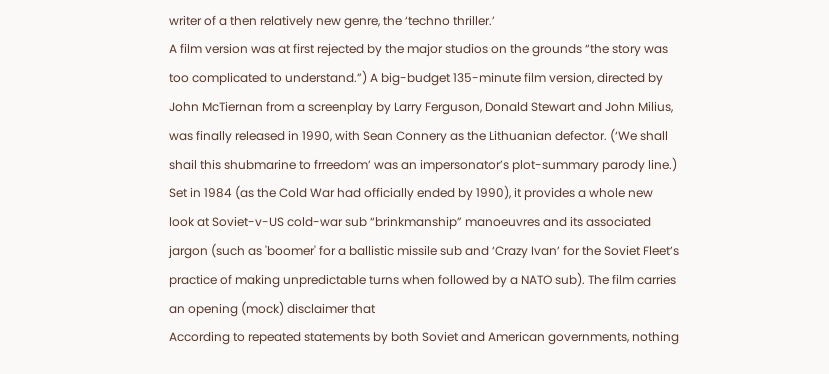writer of a then relatively new genre, the ‘techno thriller.’
A film version was at first rejected by the major studios on the grounds “the story was too complicated to understand.”) A big-budget 135-minute film version, directed by John McTiernan from a screenplay by Larry Ferguson, Donald Stewart and John Milius, was finally released in 1990, with Sean Connery as the Lithuanian defector. (‘We shall shail this shubmarine to frreedom’ was an impersonator’s plot-summary parody line.) Set in 1984 (as the Cold War had officially ended by 1990), it provides a whole new look at Soviet-v-US cold-war sub “brinkmanship” manoeuvres and its associated jargon (such as 'boomer' for a ballistic missile sub and ‘Crazy Ivan’ for the Soviet Fleet’s practice of making unpredictable turns when followed by a NATO sub). The film carries an opening (mock) disclaimer that
According to repeated statements by both Soviet and American governments, nothing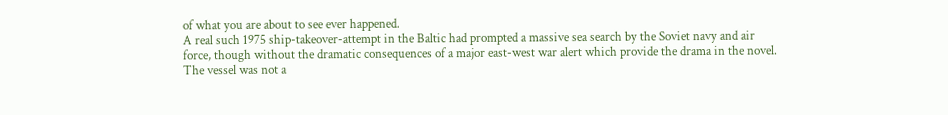of what you are about to see ever happened.
A real such 1975 ship-takeover-attempt in the Baltic had prompted a massive sea search by the Soviet navy and air force, though without the dramatic consequences of a major east-west war alert which provide the drama in the novel. The vessel was not a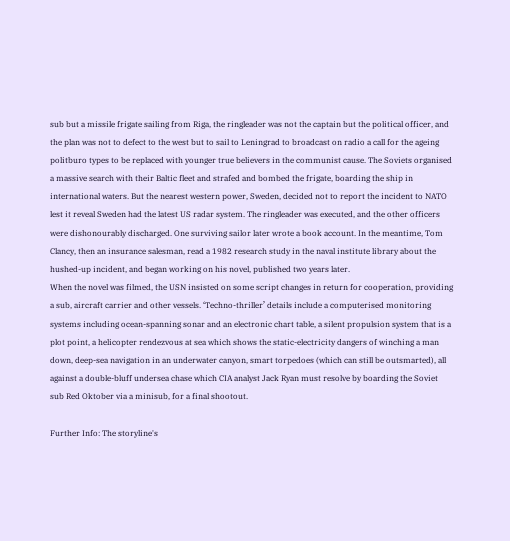sub but a missile frigate sailing from Riga, the ringleader was not the captain but the political officer, and the plan was not to defect to the west but to sail to Leningrad to broadcast on radio a call for the ageing politburo types to be replaced with younger true believers in the communist cause. The Soviets organised a massive search with their Baltic fleet and strafed and bombed the frigate, boarding the ship in international waters. But the nearest western power, Sweden, decided not to report the incident to NATO lest it reveal Sweden had the latest US radar system. The ringleader was executed, and the other officers were dishonourably discharged. One surviving sailor later wrote a book account. In the meantime, Tom Clancy, then an insurance salesman, read a 1982 research study in the naval institute library about the hushed-up incident, and began working on his novel, published two years later.
When the novel was filmed, the USN insisted on some script changes in return for cooperation, providing a sub, aircraft carrier and other vessels. ‘Techno-thriller’ details include a computerised monitoring systems including ocean-spanning sonar and an electronic chart table, a silent propulsion system that is a plot point, a helicopter rendezvous at sea which shows the static-electricity dangers of winching a man down, deep-sea navigation in an underwater canyon, smart torpedoes (which can still be outsmarted), all against a double-bluff undersea chase which CIA analyst Jack Ryan must resolve by boarding the Soviet sub Red Oktober via a minisub, for a final shootout.

Further Info: The storyline's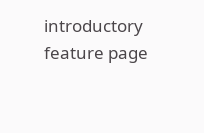introductory feature page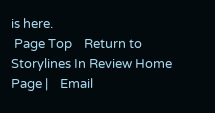is here.
 Page Top    Return to Storylines In Review Home Page |    Email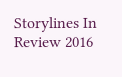Storylines In Review 2016